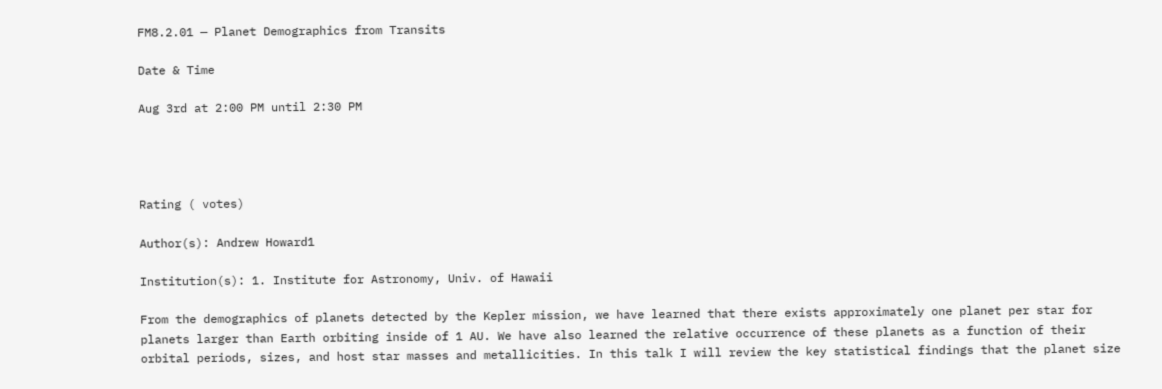FM8.2.01 — Planet Demographics from Transits

Date & Time

Aug 3rd at 2:00 PM until 2:30 PM




Rating ( votes)

Author(s): Andrew Howard1

Institution(s): 1. Institute for Astronomy, Univ. of Hawaii

From the demographics of planets detected by the Kepler mission, we have learned that there exists approximately one planet per star for planets larger than Earth orbiting inside of 1 AU. We have also learned the relative occurrence of these planets as a function of their orbital periods, sizes, and host star masses and metallicities. In this talk I will review the key statistical findings that the planet size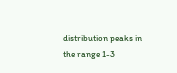distribution peaks in the range 1-3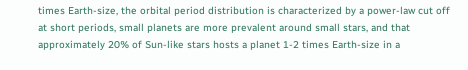times Earth-size, the orbital period distribution is characterized by a power-law cut off at short periods, small planets are more prevalent around small stars, and that approximately 20% of Sun-like stars hosts a planet 1-2 times Earth-size in a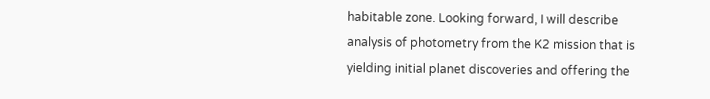habitable zone. Looking forward, I will describe analysis of photometry from the K2 mission that is yielding initial planet discoveries and offering the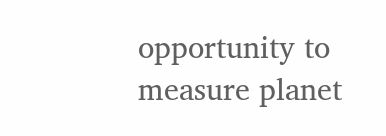opportunity to measure planet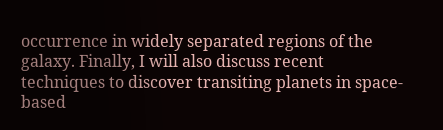occurrence in widely separated regions of the galaxy. Finally, I will also discuss recent techniques to discover transiting planets in space-based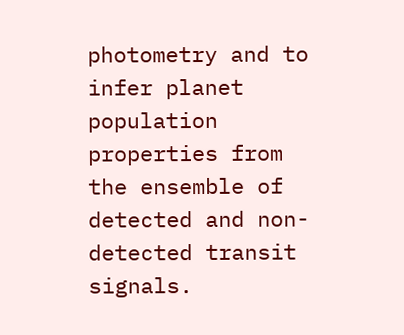photometry and to infer planet population properties from the ensemble of detected and non-detected transit signals.